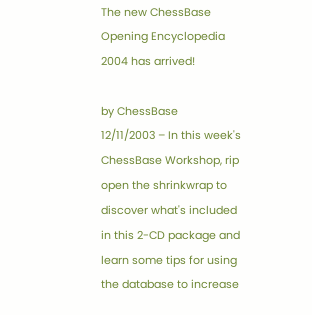The new ChessBase Opening Encyclopedia 2004 has arrived!

by ChessBase
12/11/2003 – In this week's ChessBase Workshop, rip open the shrinkwrap to discover what's included in this 2-CD package and learn some tips for using the database to increase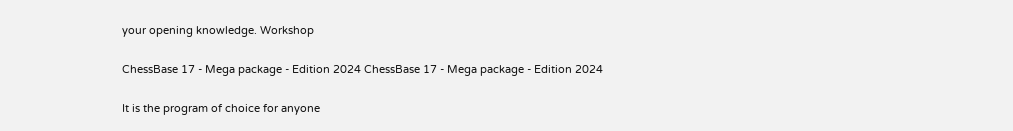your opening knowledge. Workshop

ChessBase 17 - Mega package - Edition 2024 ChessBase 17 - Mega package - Edition 2024

It is the program of choice for anyone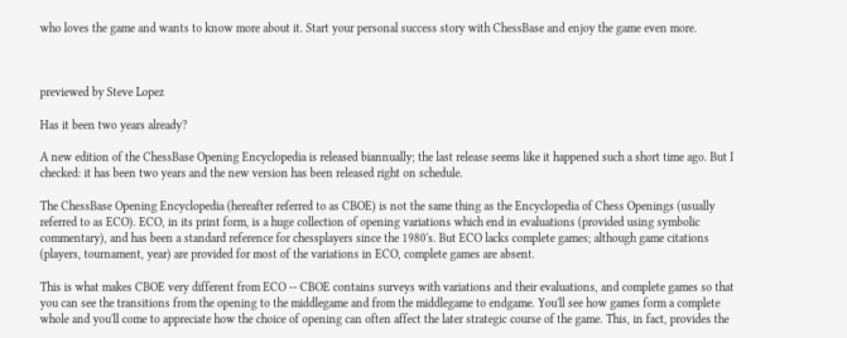who loves the game and wants to know more about it. Start your personal success story with ChessBase and enjoy the game even more.



previewed by Steve Lopez

Has it been two years already?

A new edition of the ChessBase Opening Encyclopedia is released biannually; the last release seems like it happened such a short time ago. But I checked: it has been two years and the new version has been released right on schedule.

The ChessBase Opening Encyclopedia (hereafter referred to as CBOE) is not the same thing as the Encyclopedia of Chess Openings (usually referred to as ECO). ECO, in its print form, is a huge collection of opening variations which end in evaluations (provided using symbolic commentary), and has been a standard reference for chessplayers since the 1980's. But ECO lacks complete games; although game citations (players, tournament, year) are provided for most of the variations in ECO, complete games are absent.

This is what makes CBOE very different from ECO -- CBOE contains surveys with variations and their evaluations, and complete games so that you can see the transitions from the opening to the middlegame and from the middlegame to endgame. You'll see how games form a complete whole and you'll come to appreciate how the choice of opening can often affect the later strategic course of the game. This, in fact, provides the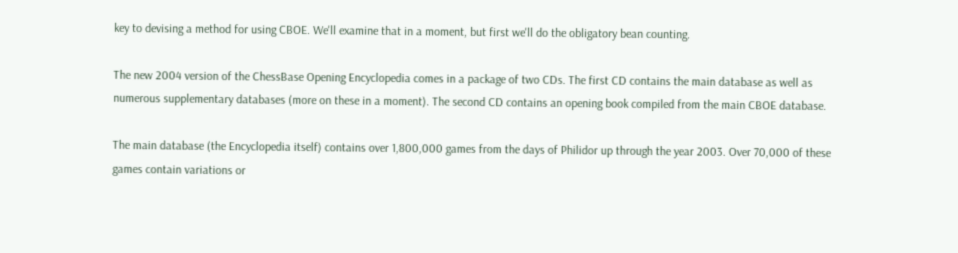key to devising a method for using CBOE. We'll examine that in a moment, but first we'll do the obligatory bean counting.

The new 2004 version of the ChessBase Opening Encyclopedia comes in a package of two CDs. The first CD contains the main database as well as numerous supplementary databases (more on these in a moment). The second CD contains an opening book compiled from the main CBOE database.

The main database (the Encyclopedia itself) contains over 1,800,000 games from the days of Philidor up through the year 2003. Over 70,000 of these games contain variations or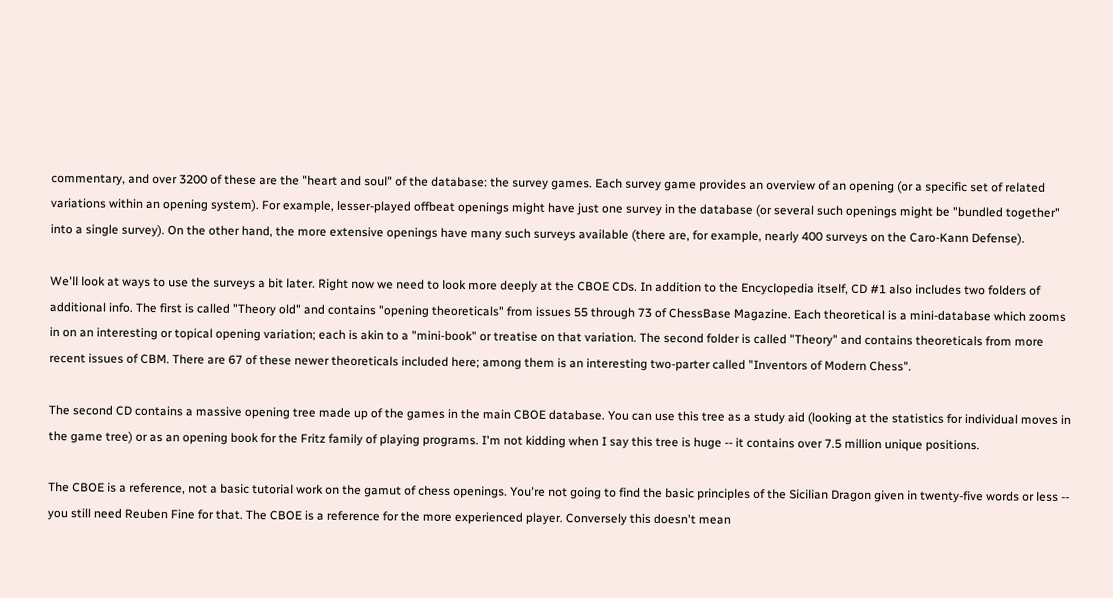commentary, and over 3200 of these are the "heart and soul" of the database: the survey games. Each survey game provides an overview of an opening (or a specific set of related variations within an opening system). For example, lesser-played offbeat openings might have just one survey in the database (or several such openings might be "bundled together" into a single survey). On the other hand, the more extensive openings have many such surveys available (there are, for example, nearly 400 surveys on the Caro-Kann Defense).

We'll look at ways to use the surveys a bit later. Right now we need to look more deeply at the CBOE CDs. In addition to the Encyclopedia itself, CD #1 also includes two folders of additional info. The first is called "Theory old" and contains "opening theoreticals" from issues 55 through 73 of ChessBase Magazine. Each theoretical is a mini-database which zooms in on an interesting or topical opening variation; each is akin to a "mini-book" or treatise on that variation. The second folder is called "Theory" and contains theoreticals from more recent issues of CBM. There are 67 of these newer theoreticals included here; among them is an interesting two-parter called "Inventors of Modern Chess".

The second CD contains a massive opening tree made up of the games in the main CBOE database. You can use this tree as a study aid (looking at the statistics for individual moves in the game tree) or as an opening book for the Fritz family of playing programs. I'm not kidding when I say this tree is huge -- it contains over 7.5 million unique positions.

The CBOE is a reference, not a basic tutorial work on the gamut of chess openings. You're not going to find the basic principles of the Sicilian Dragon given in twenty-five words or less -- you still need Reuben Fine for that. The CBOE is a reference for the more experienced player. Conversely this doesn't mean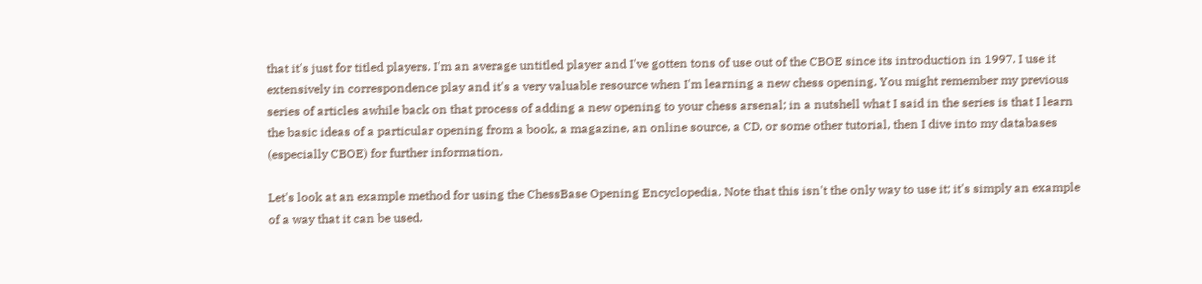that it's just for titled players. I'm an average untitled player and I've gotten tons of use out of the CBOE since its introduction in 1997. I use it extensively in correspondence play and it's a very valuable resource when I'm learning a new chess opening. You might remember my previous series of articles awhile back on that process of adding a new opening to your chess arsenal; in a nutshell what I said in the series is that I learn the basic ideas of a particular opening from a book, a magazine, an online source, a CD, or some other tutorial, then I dive into my databases (especially CBOE) for further information.

Let's look at an example method for using the ChessBase Opening Encyclopedia. Note that this isn't the only way to use it; it's simply an example of a way that it can be used.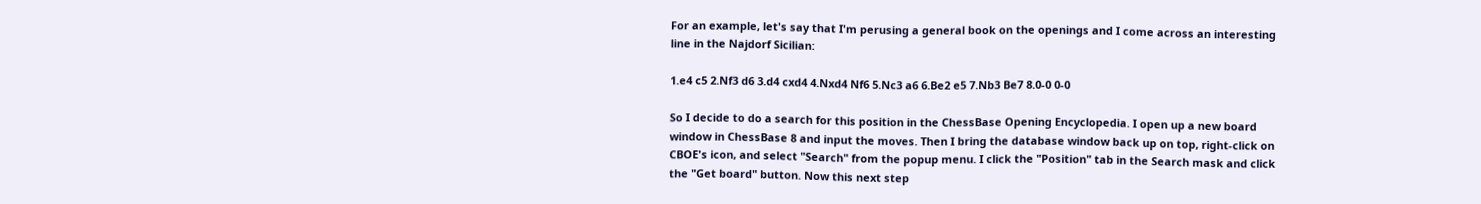For an example, let's say that I'm perusing a general book on the openings and I come across an interesting line in the Najdorf Sicilian:

1.e4 c5 2.Nf3 d6 3.d4 cxd4 4.Nxd4 Nf6 5.Nc3 a6 6.Be2 e5 7.Nb3 Be7 8.0-0 0-0

So I decide to do a search for this position in the ChessBase Opening Encyclopedia. I open up a new board window in ChessBase 8 and input the moves. Then I bring the database window back up on top, right-click on CBOE's icon, and select "Search" from the popup menu. I click the "Position" tab in the Search mask and click the "Get board" button. Now this next step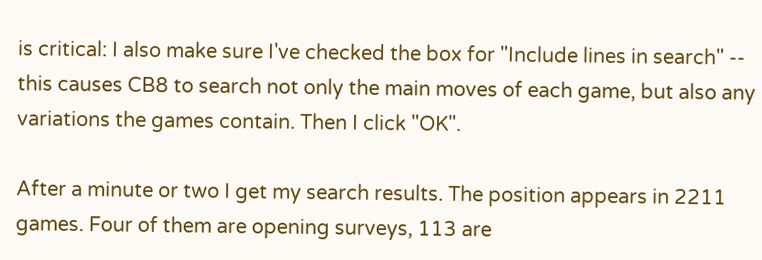is critical: I also make sure I've checked the box for "Include lines in search" -- this causes CB8 to search not only the main moves of each game, but also any variations the games contain. Then I click "OK".

After a minute or two I get my search results. The position appears in 2211 games. Four of them are opening surveys, 113 are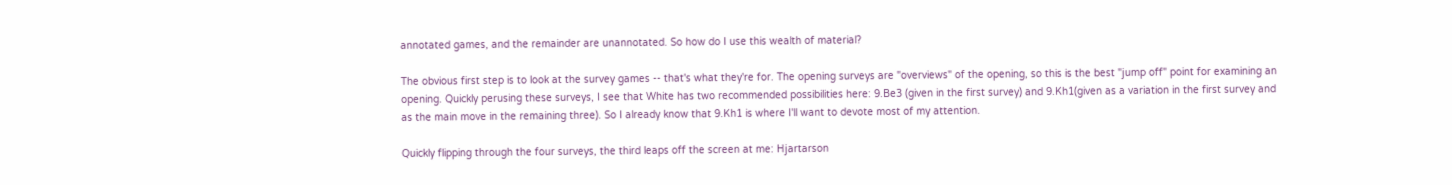annotated games, and the remainder are unannotated. So how do I use this wealth of material?

The obvious first step is to look at the survey games -- that's what they're for. The opening surveys are "overviews" of the opening, so this is the best "jump off" point for examining an opening. Quickly perusing these surveys, I see that White has two recommended possibilities here: 9.Be3 (given in the first survey) and 9.Kh1(given as a variation in the first survey and as the main move in the remaining three). So I already know that 9.Kh1 is where I'll want to devote most of my attention.

Quickly flipping through the four surveys, the third leaps off the screen at me: Hjartarson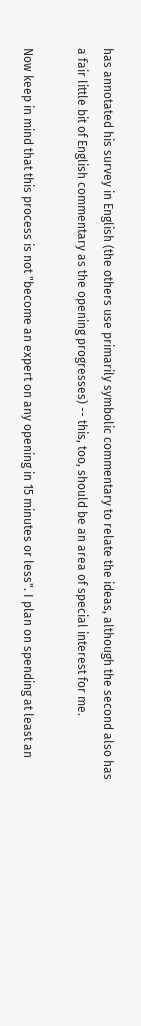has annotated his survey in English (the others use primarily symbolic commentary to relate the ideas, although the second also has a fair little bit of English commentary as the opening progresses) -- this, too, should be an area of special interest for me.

Now keep in mind that this process is not "become an expert on any opening in 15 minutes or less". I plan on spending at least an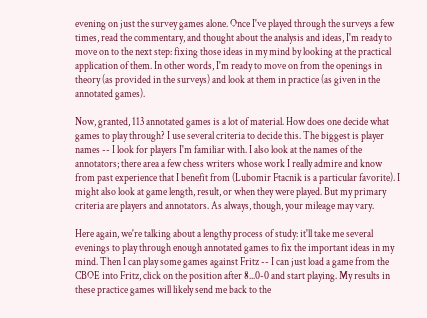evening on just the survey games alone. Once I've played through the surveys a few times, read the commentary, and thought about the analysis and ideas, I'm ready to move on to the next step: fixing those ideas in my mind by looking at the practical application of them. In other words, I'm ready to move on from the openings in theory (as provided in the surveys) and look at them in practice (as given in the annotated games).

Now, granted, 113 annotated games is a lot of material. How does one decide what games to play through? I use several criteria to decide this. The biggest is player names -- I look for players I'm familiar with. I also look at the names of the annotators; there area a few chess writers whose work I really admire and know from past experience that I benefit from (Lubomir Ftacnik is a particular favorite). I might also look at game length, result, or when they were played. But my primary criteria are players and annotators. As always, though, your mileage may vary.

Here again, we're talking about a lengthy process of study: it'll take me several evenings to play through enough annotated games to fix the important ideas in my mind. Then I can play some games against Fritz -- I can just load a game from the CBOE into Fritz, click on the position after 8...0-0 and start playing. My results in these practice games will likely send me back to the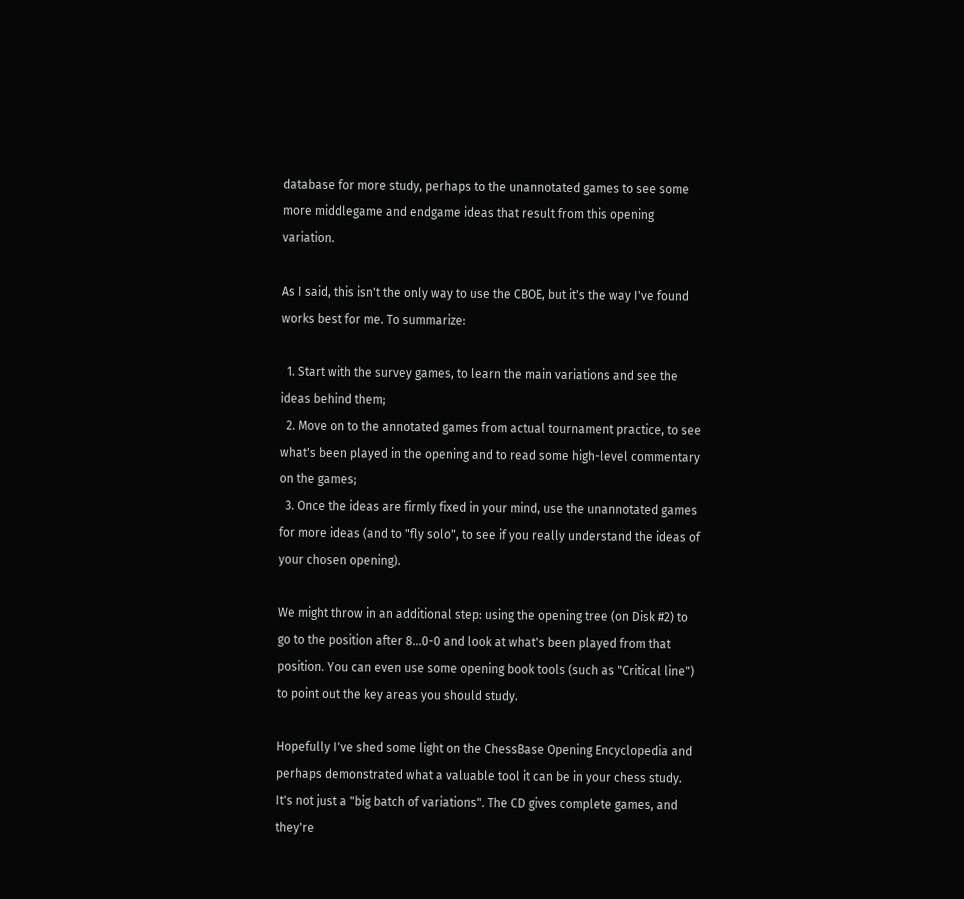database for more study, perhaps to the unannotated games to see some more middlegame and endgame ideas that result from this opening variation.

As I said, this isn't the only way to use the CBOE, but it's the way I've found works best for me. To summarize:

  1. Start with the survey games, to learn the main variations and see the ideas behind them;
  2. Move on to the annotated games from actual tournament practice, to see what's been played in the opening and to read some high-level commentary on the games;
  3. Once the ideas are firmly fixed in your mind, use the unannotated games for more ideas (and to "fly solo", to see if you really understand the ideas of your chosen opening).

We might throw in an additional step: using the opening tree (on Disk #2) to go to the position after 8...0-0 and look at what's been played from that position. You can even use some opening book tools (such as "Critical line") to point out the key areas you should study.

Hopefully I've shed some light on the ChessBase Opening Encyclopedia and perhaps demonstrated what a valuable tool it can be in your chess study. It's not just a "big batch of variations". The CD gives complete games, and they're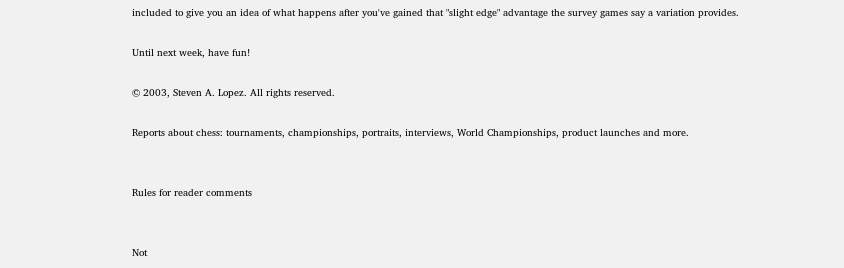included to give you an idea of what happens after you've gained that "slight edge" advantage the survey games say a variation provides.

Until next week, have fun!

© 2003, Steven A. Lopez. All rights reserved.

Reports about chess: tournaments, championships, portraits, interviews, World Championships, product launches and more.


Rules for reader comments


Not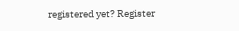registered yet? Register